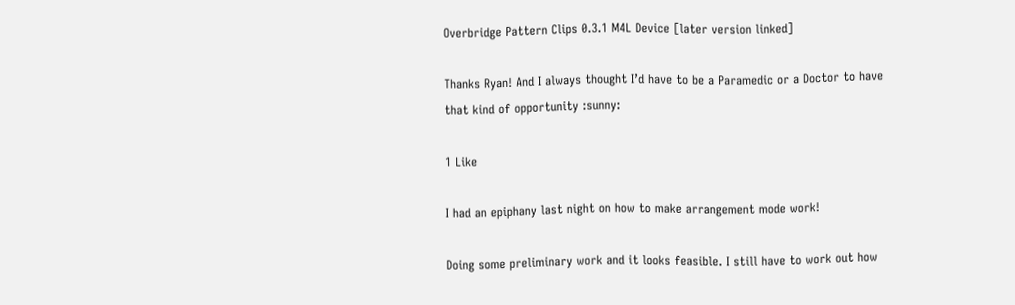Overbridge Pattern Clips 0.3.1 M4L Device [later version linked]

Thanks Ryan! And I always thought I’d have to be a Paramedic or a Doctor to have that kind of opportunity :sunny:

1 Like

I had an epiphany last night on how to make arrangement mode work!

Doing some preliminary work and it looks feasible. I still have to work out how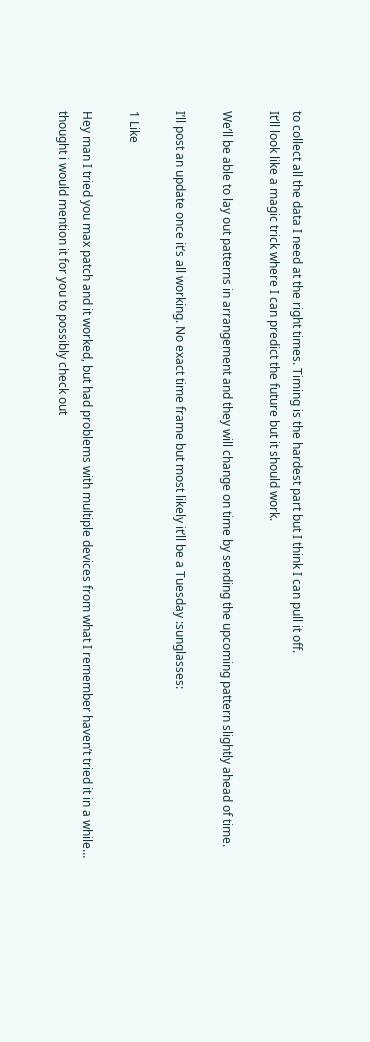to collect all the data I need at the right times. Timing is the hardest part but I think I can pull it off.
It’ll look like a magic trick where I can predict the future but it should work.

We’ll be able to lay out patterns in arrangement and they will change on time by sending the upcoming pattern slightly ahead of time.

I’ll post an update once it’s all working. No exact time frame but most likely it’ll be a Tuesday :sunglasses:

1 Like

Hey man I tried you max patch and it worked, but had problems with multiple devices from what I remember haven’t tried it in a while…
thought i would mention it for you to possibly check out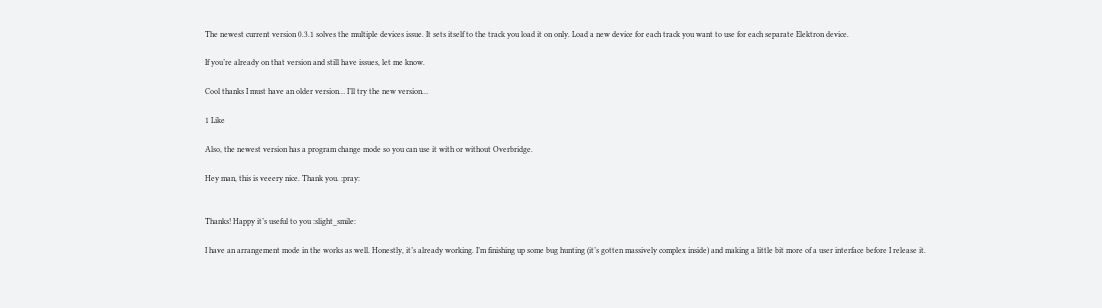The newest current version 0.3.1 solves the multiple devices issue. It sets itself to the track you load it on only. Load a new device for each track you want to use for each separate Elektron device.

If you’re already on that version and still have issues, let me know.

Cool thanks I must have an older version… I’ll try the new version…

1 Like

Also, the newest version has a program change mode so you can use it with or without Overbridge.

Hey man, this is veeery nice. Thank you. :pray:


Thanks! Happy it’s useful to you :slight_smile:

I have an arrangement mode in the works as well. Honestly, it’s already working. I’m finishing up some bug hunting (it’s gotten massively complex inside) and making a little bit more of a user interface before I release it.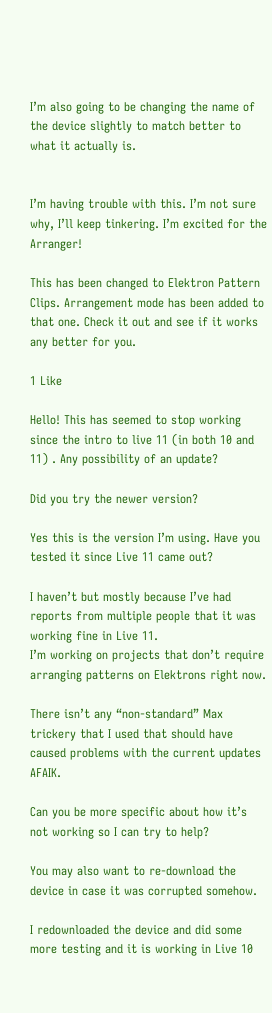I’m also going to be changing the name of the device slightly to match better to what it actually is.


I’m having trouble with this. I’m not sure why, I’ll keep tinkering. I’m excited for the Arranger!

This has been changed to Elektron Pattern Clips. Arrangement mode has been added to that one. Check it out and see if it works any better for you.

1 Like

Hello! This has seemed to stop working since the intro to live 11 (in both 10 and 11) . Any possibility of an update?

Did you try the newer version?

Yes this is the version I’m using. Have you tested it since Live 11 came out?

I haven’t but mostly because I’ve had reports from multiple people that it was working fine in Live 11.
I’m working on projects that don’t require arranging patterns on Elektrons right now.

There isn’t any “non-standard” Max trickery that I used that should have caused problems with the current updates AFAIK.

Can you be more specific about how it’s not working so I can try to help?

You may also want to re-download the device in case it was corrupted somehow.

I redownloaded the device and did some more testing and it is working in Live 10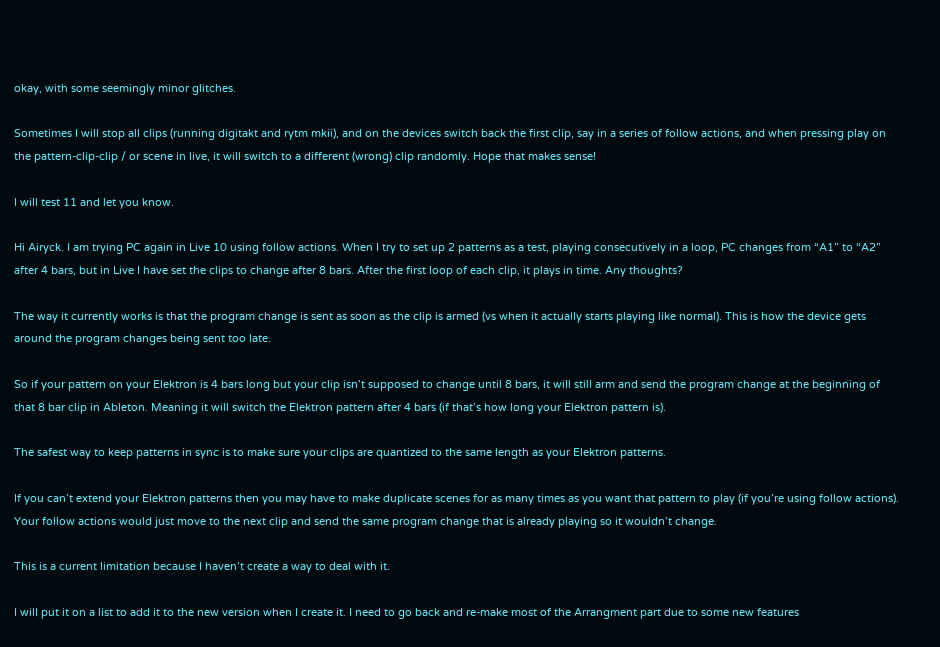okay, with some seemingly minor glitches.

Sometimes I will stop all clips (running digitakt and rytm mkii), and on the devices switch back the first clip, say in a series of follow actions, and when pressing play on the pattern-clip-clip / or scene in live, it will switch to a different (wrong) clip randomly. Hope that makes sense!

I will test 11 and let you know.

Hi Airyck. I am trying PC again in Live 10 using follow actions. When I try to set up 2 patterns as a test, playing consecutively in a loop, PC changes from “A1” to “A2” after 4 bars, but in Live I have set the clips to change after 8 bars. After the first loop of each clip, it plays in time. Any thoughts?

The way it currently works is that the program change is sent as soon as the clip is armed (vs when it actually starts playing like normal). This is how the device gets around the program changes being sent too late.

So if your pattern on your Elektron is 4 bars long but your clip isn’t supposed to change until 8 bars, it will still arm and send the program change at the beginning of that 8 bar clip in Ableton. Meaning it will switch the Elektron pattern after 4 bars (if that’s how long your Elektron pattern is).

The safest way to keep patterns in sync is to make sure your clips are quantized to the same length as your Elektron patterns.

If you can’t extend your Elektron patterns then you may have to make duplicate scenes for as many times as you want that pattern to play (if you’re using follow actions). Your follow actions would just move to the next clip and send the same program change that is already playing so it wouldn’t change.

This is a current limitation because I haven’t create a way to deal with it.

I will put it on a list to add it to the new version when I create it. I need to go back and re-make most of the Arrangment part due to some new features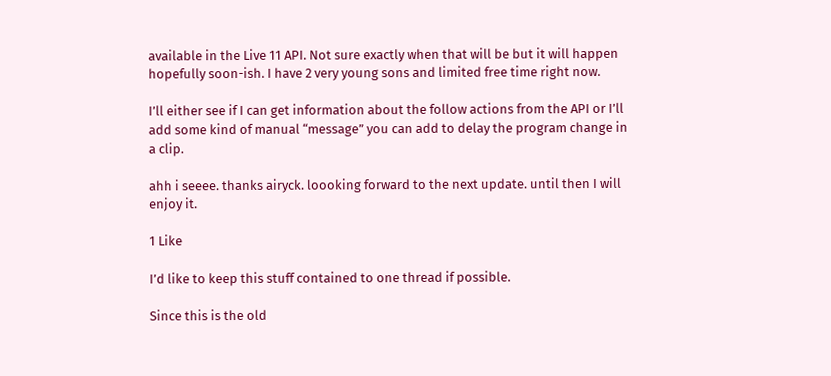available in the Live 11 API. Not sure exactly when that will be but it will happen hopefully soon-ish. I have 2 very young sons and limited free time right now.

I’ll either see if I can get information about the follow actions from the API or I’ll add some kind of manual “message” you can add to delay the program change in a clip.

ahh i seeee. thanks airyck. loooking forward to the next update. until then I will enjoy it.

1 Like

I’d like to keep this stuff contained to one thread if possible.

Since this is the old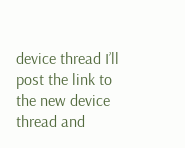device thread I’ll post the link to the new device thread and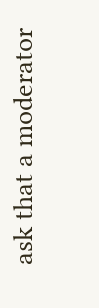ask that a moderator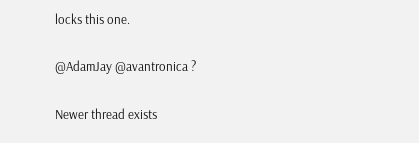locks this one.

@AdamJay @avantronica ?

Newer thread exists